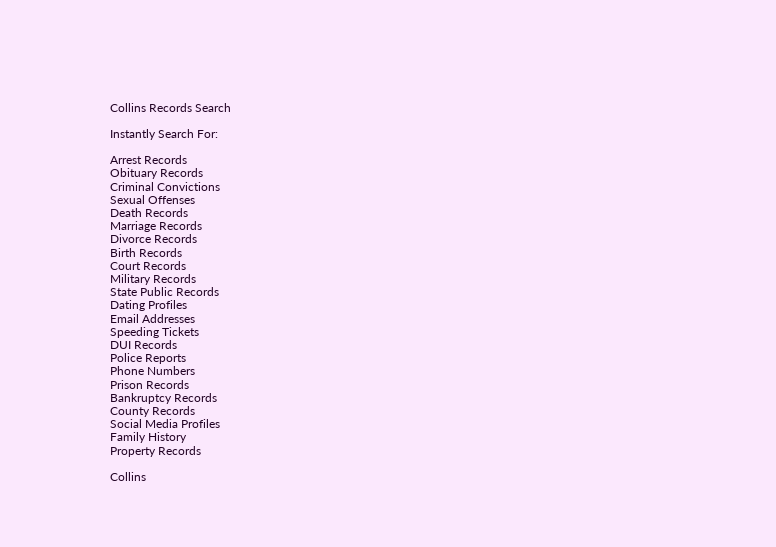Collins Records Search

Instantly Search For:

Arrest Records
Obituary Records
Criminal Convictions
Sexual Offenses
Death Records
Marriage Records
Divorce Records
Birth Records
Court Records
Military Records
State Public Records
Dating Profiles
Email Addresses
Speeding Tickets
DUI Records
Police Reports
Phone Numbers
Prison Records
Bankruptcy Records
County Records
Social Media Profiles
Family History
Property Records

Collins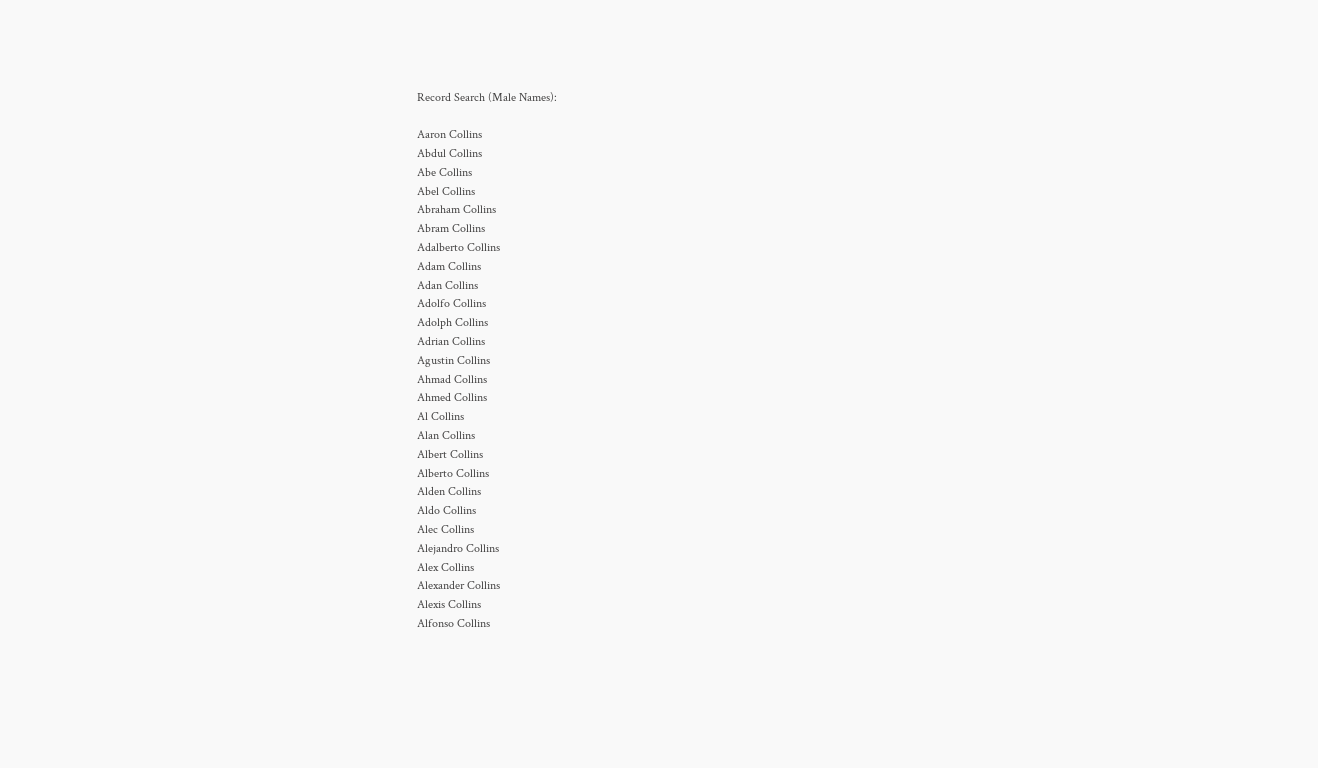Record Search (Male Names):

Aaron Collins
Abdul Collins
Abe Collins
Abel Collins
Abraham Collins
Abram Collins
Adalberto Collins
Adam Collins
Adan Collins
Adolfo Collins
Adolph Collins
Adrian Collins
Agustin Collins
Ahmad Collins
Ahmed Collins
Al Collins
Alan Collins
Albert Collins
Alberto Collins
Alden Collins
Aldo Collins
Alec Collins
Alejandro Collins
Alex Collins
Alexander Collins
Alexis Collins
Alfonso Collins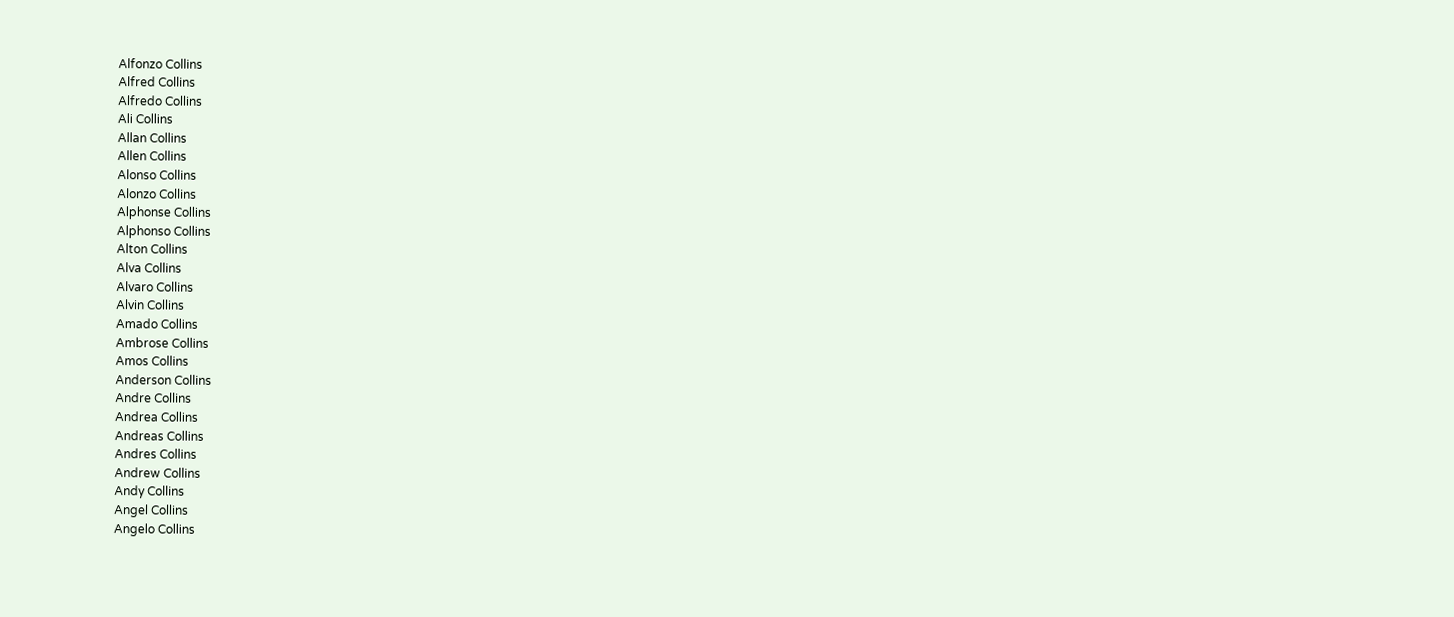Alfonzo Collins
Alfred Collins
Alfredo Collins
Ali Collins
Allan Collins
Allen Collins
Alonso Collins
Alonzo Collins
Alphonse Collins
Alphonso Collins
Alton Collins
Alva Collins
Alvaro Collins
Alvin Collins
Amado Collins
Ambrose Collins
Amos Collins
Anderson Collins
Andre Collins
Andrea Collins
Andreas Collins
Andres Collins
Andrew Collins
Andy Collins
Angel Collins
Angelo Collins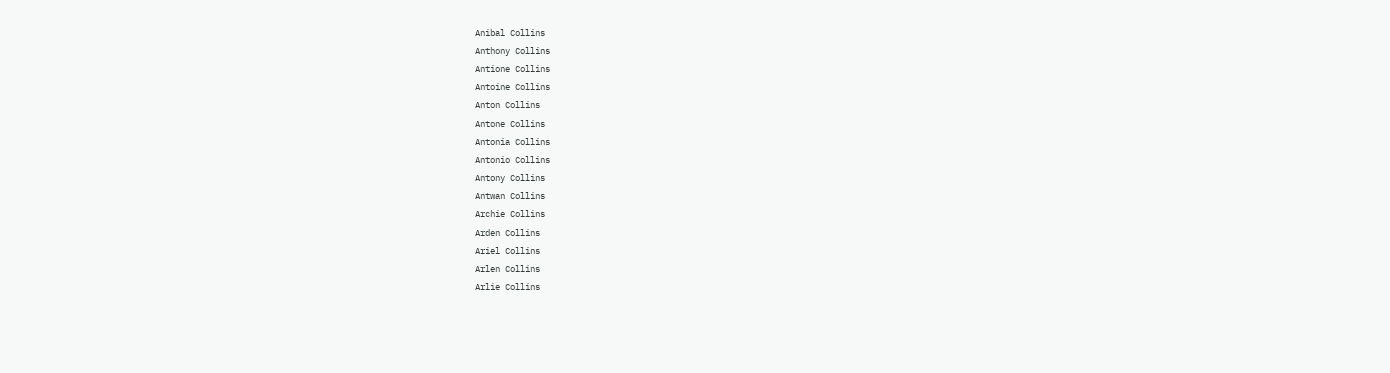Anibal Collins
Anthony Collins
Antione Collins
Antoine Collins
Anton Collins
Antone Collins
Antonia Collins
Antonio Collins
Antony Collins
Antwan Collins
Archie Collins
Arden Collins
Ariel Collins
Arlen Collins
Arlie Collins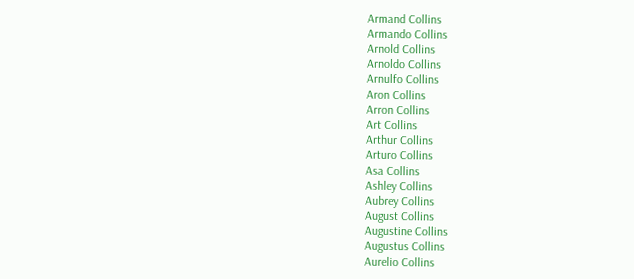Armand Collins
Armando Collins
Arnold Collins
Arnoldo Collins
Arnulfo Collins
Aron Collins
Arron Collins
Art Collins
Arthur Collins
Arturo Collins
Asa Collins
Ashley Collins
Aubrey Collins
August Collins
Augustine Collins
Augustus Collins
Aurelio Collins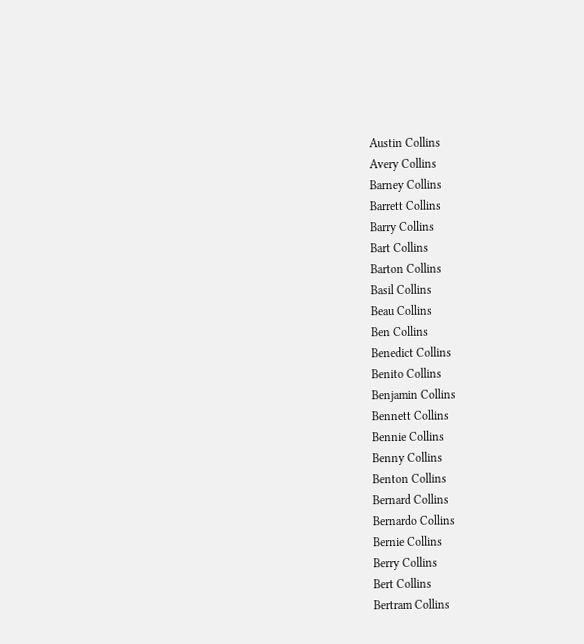Austin Collins
Avery Collins
Barney Collins
Barrett Collins
Barry Collins
Bart Collins
Barton Collins
Basil Collins
Beau Collins
Ben Collins
Benedict Collins
Benito Collins
Benjamin Collins
Bennett Collins
Bennie Collins
Benny Collins
Benton Collins
Bernard Collins
Bernardo Collins
Bernie Collins
Berry Collins
Bert Collins
Bertram Collins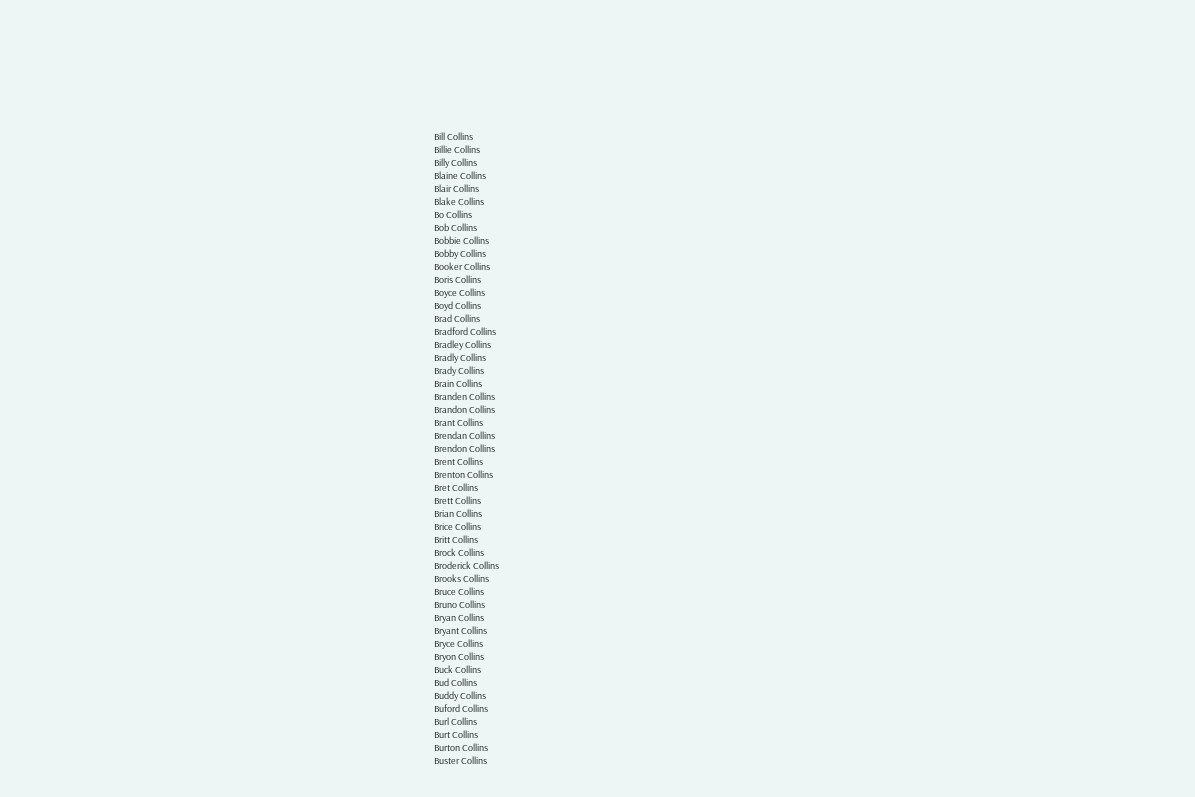Bill Collins
Billie Collins
Billy Collins
Blaine Collins
Blair Collins
Blake Collins
Bo Collins
Bob Collins
Bobbie Collins
Bobby Collins
Booker Collins
Boris Collins
Boyce Collins
Boyd Collins
Brad Collins
Bradford Collins
Bradley Collins
Bradly Collins
Brady Collins
Brain Collins
Branden Collins
Brandon Collins
Brant Collins
Brendan Collins
Brendon Collins
Brent Collins
Brenton Collins
Bret Collins
Brett Collins
Brian Collins
Brice Collins
Britt Collins
Brock Collins
Broderick Collins
Brooks Collins
Bruce Collins
Bruno Collins
Bryan Collins
Bryant Collins
Bryce Collins
Bryon Collins
Buck Collins
Bud Collins
Buddy Collins
Buford Collins
Burl Collins
Burt Collins
Burton Collins
Buster Collins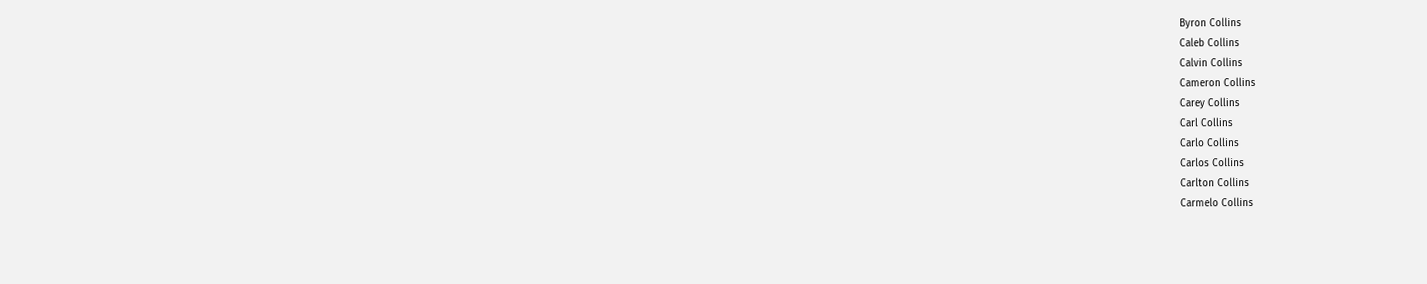Byron Collins
Caleb Collins
Calvin Collins
Cameron Collins
Carey Collins
Carl Collins
Carlo Collins
Carlos Collins
Carlton Collins
Carmelo Collins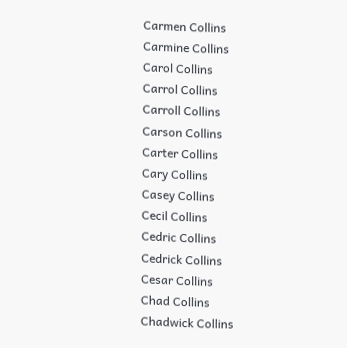Carmen Collins
Carmine Collins
Carol Collins
Carrol Collins
Carroll Collins
Carson Collins
Carter Collins
Cary Collins
Casey Collins
Cecil Collins
Cedric Collins
Cedrick Collins
Cesar Collins
Chad Collins
Chadwick Collins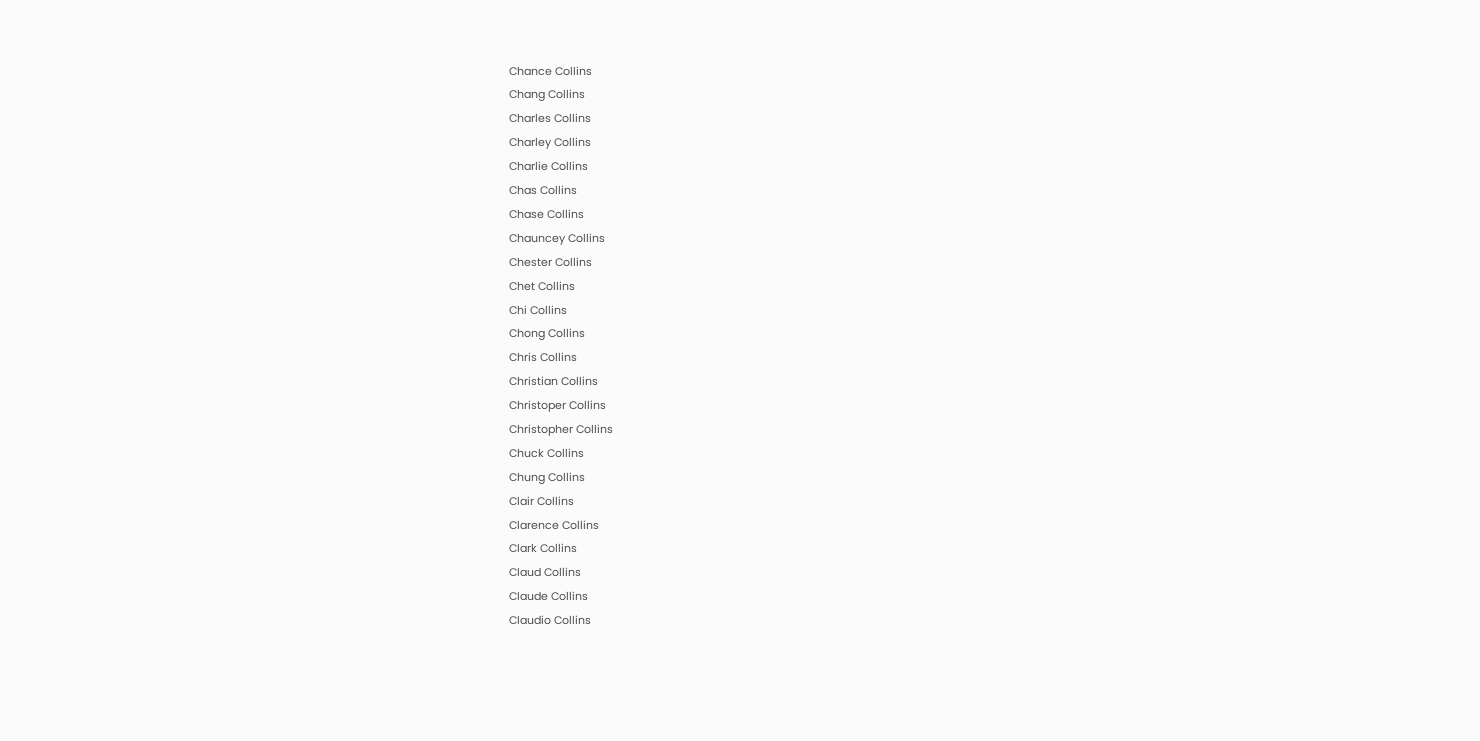Chance Collins
Chang Collins
Charles Collins
Charley Collins
Charlie Collins
Chas Collins
Chase Collins
Chauncey Collins
Chester Collins
Chet Collins
Chi Collins
Chong Collins
Chris Collins
Christian Collins
Christoper Collins
Christopher Collins
Chuck Collins
Chung Collins
Clair Collins
Clarence Collins
Clark Collins
Claud Collins
Claude Collins
Claudio Collins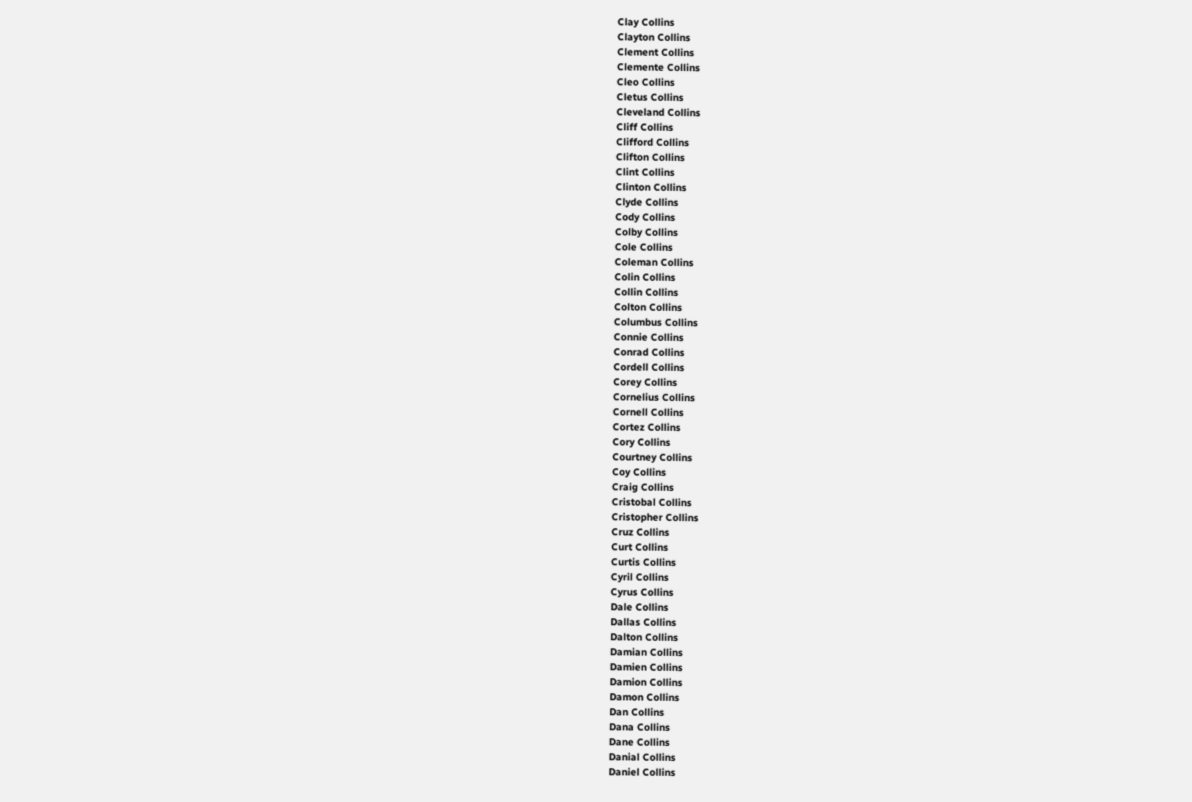Clay Collins
Clayton Collins
Clement Collins
Clemente Collins
Cleo Collins
Cletus Collins
Cleveland Collins
Cliff Collins
Clifford Collins
Clifton Collins
Clint Collins
Clinton Collins
Clyde Collins
Cody Collins
Colby Collins
Cole Collins
Coleman Collins
Colin Collins
Collin Collins
Colton Collins
Columbus Collins
Connie Collins
Conrad Collins
Cordell Collins
Corey Collins
Cornelius Collins
Cornell Collins
Cortez Collins
Cory Collins
Courtney Collins
Coy Collins
Craig Collins
Cristobal Collins
Cristopher Collins
Cruz Collins
Curt Collins
Curtis Collins
Cyril Collins
Cyrus Collins
Dale Collins
Dallas Collins
Dalton Collins
Damian Collins
Damien Collins
Damion Collins
Damon Collins
Dan Collins
Dana Collins
Dane Collins
Danial Collins
Daniel Collins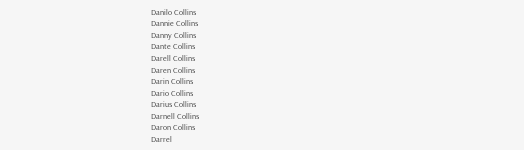Danilo Collins
Dannie Collins
Danny Collins
Dante Collins
Darell Collins
Daren Collins
Darin Collins
Dario Collins
Darius Collins
Darnell Collins
Daron Collins
Darrel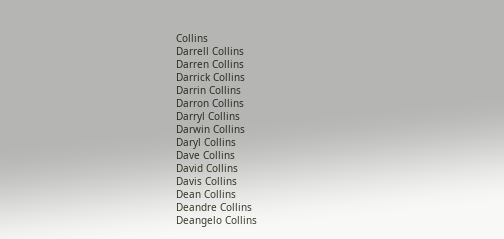Collins
Darrell Collins
Darren Collins
Darrick Collins
Darrin Collins
Darron Collins
Darryl Collins
Darwin Collins
Daryl Collins
Dave Collins
David Collins
Davis Collins
Dean Collins
Deandre Collins
Deangelo Collins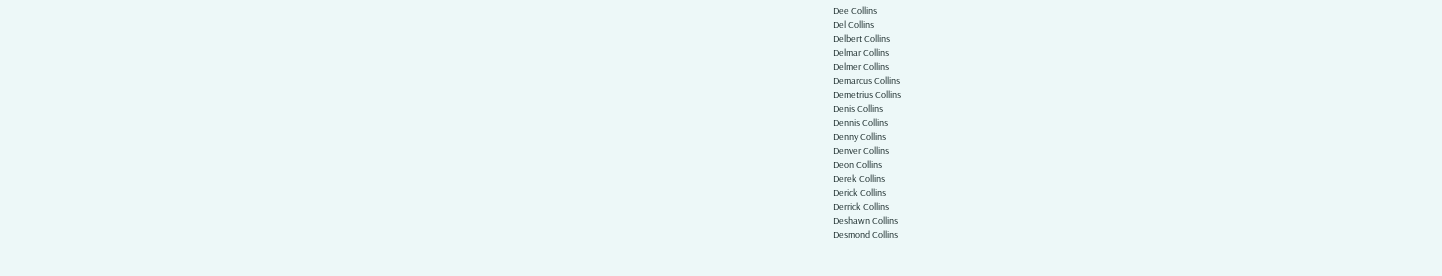Dee Collins
Del Collins
Delbert Collins
Delmar Collins
Delmer Collins
Demarcus Collins
Demetrius Collins
Denis Collins
Dennis Collins
Denny Collins
Denver Collins
Deon Collins
Derek Collins
Derick Collins
Derrick Collins
Deshawn Collins
Desmond Collins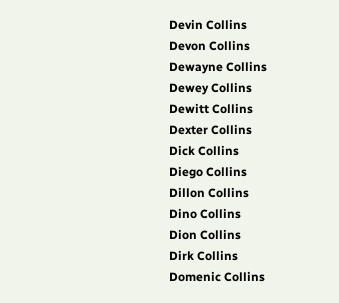Devin Collins
Devon Collins
Dewayne Collins
Dewey Collins
Dewitt Collins
Dexter Collins
Dick Collins
Diego Collins
Dillon Collins
Dino Collins
Dion Collins
Dirk Collins
Domenic Collins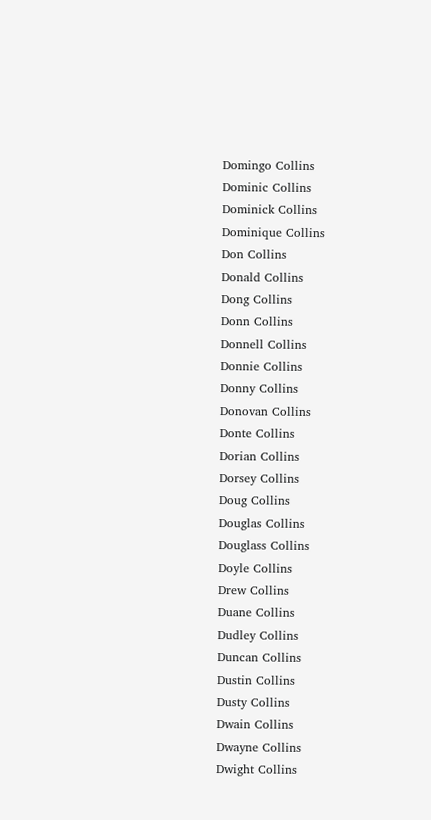Domingo Collins
Dominic Collins
Dominick Collins
Dominique Collins
Don Collins
Donald Collins
Dong Collins
Donn Collins
Donnell Collins
Donnie Collins
Donny Collins
Donovan Collins
Donte Collins
Dorian Collins
Dorsey Collins
Doug Collins
Douglas Collins
Douglass Collins
Doyle Collins
Drew Collins
Duane Collins
Dudley Collins
Duncan Collins
Dustin Collins
Dusty Collins
Dwain Collins
Dwayne Collins
Dwight Collins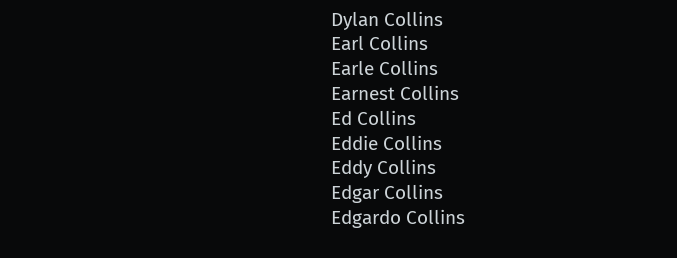Dylan Collins
Earl Collins
Earle Collins
Earnest Collins
Ed Collins
Eddie Collins
Eddy Collins
Edgar Collins
Edgardo Collins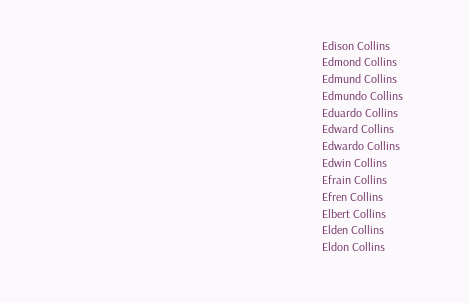Edison Collins
Edmond Collins
Edmund Collins
Edmundo Collins
Eduardo Collins
Edward Collins
Edwardo Collins
Edwin Collins
Efrain Collins
Efren Collins
Elbert Collins
Elden Collins
Eldon Collins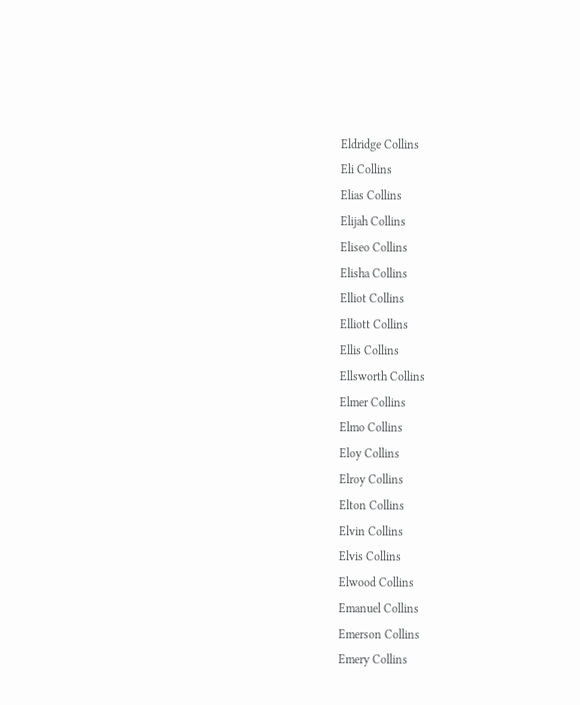Eldridge Collins
Eli Collins
Elias Collins
Elijah Collins
Eliseo Collins
Elisha Collins
Elliot Collins
Elliott Collins
Ellis Collins
Ellsworth Collins
Elmer Collins
Elmo Collins
Eloy Collins
Elroy Collins
Elton Collins
Elvin Collins
Elvis Collins
Elwood Collins
Emanuel Collins
Emerson Collins
Emery Collins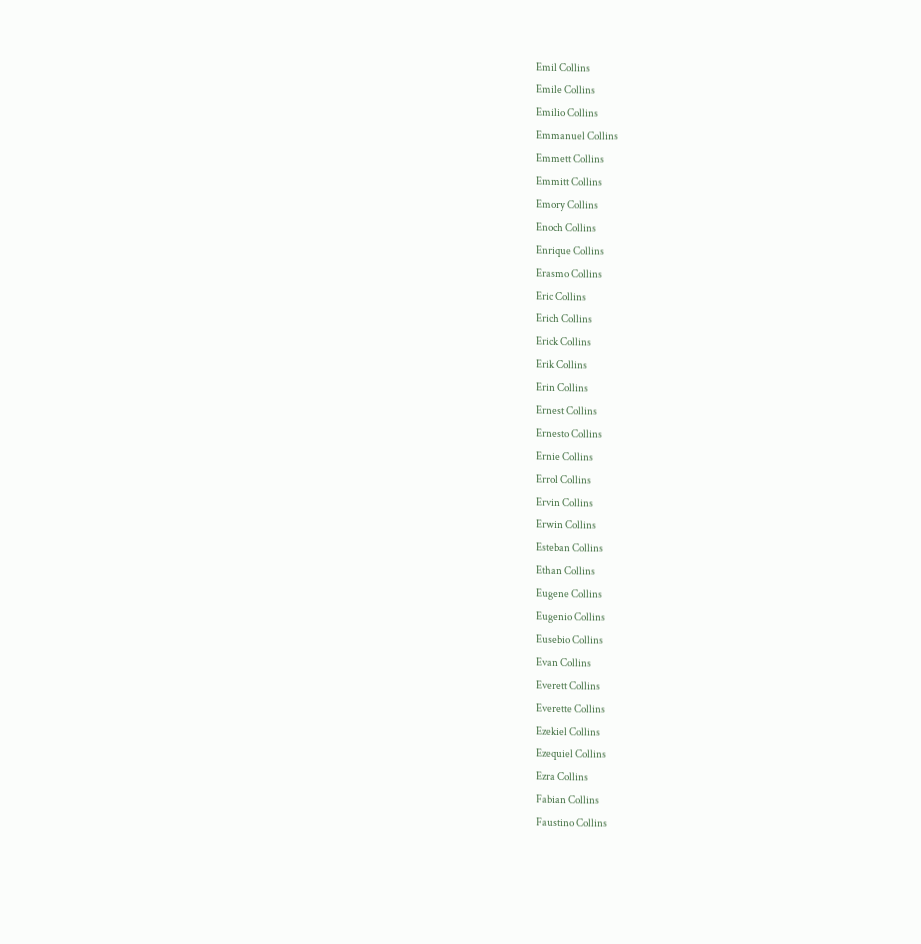Emil Collins
Emile Collins
Emilio Collins
Emmanuel Collins
Emmett Collins
Emmitt Collins
Emory Collins
Enoch Collins
Enrique Collins
Erasmo Collins
Eric Collins
Erich Collins
Erick Collins
Erik Collins
Erin Collins
Ernest Collins
Ernesto Collins
Ernie Collins
Errol Collins
Ervin Collins
Erwin Collins
Esteban Collins
Ethan Collins
Eugene Collins
Eugenio Collins
Eusebio Collins
Evan Collins
Everett Collins
Everette Collins
Ezekiel Collins
Ezequiel Collins
Ezra Collins
Fabian Collins
Faustino Collins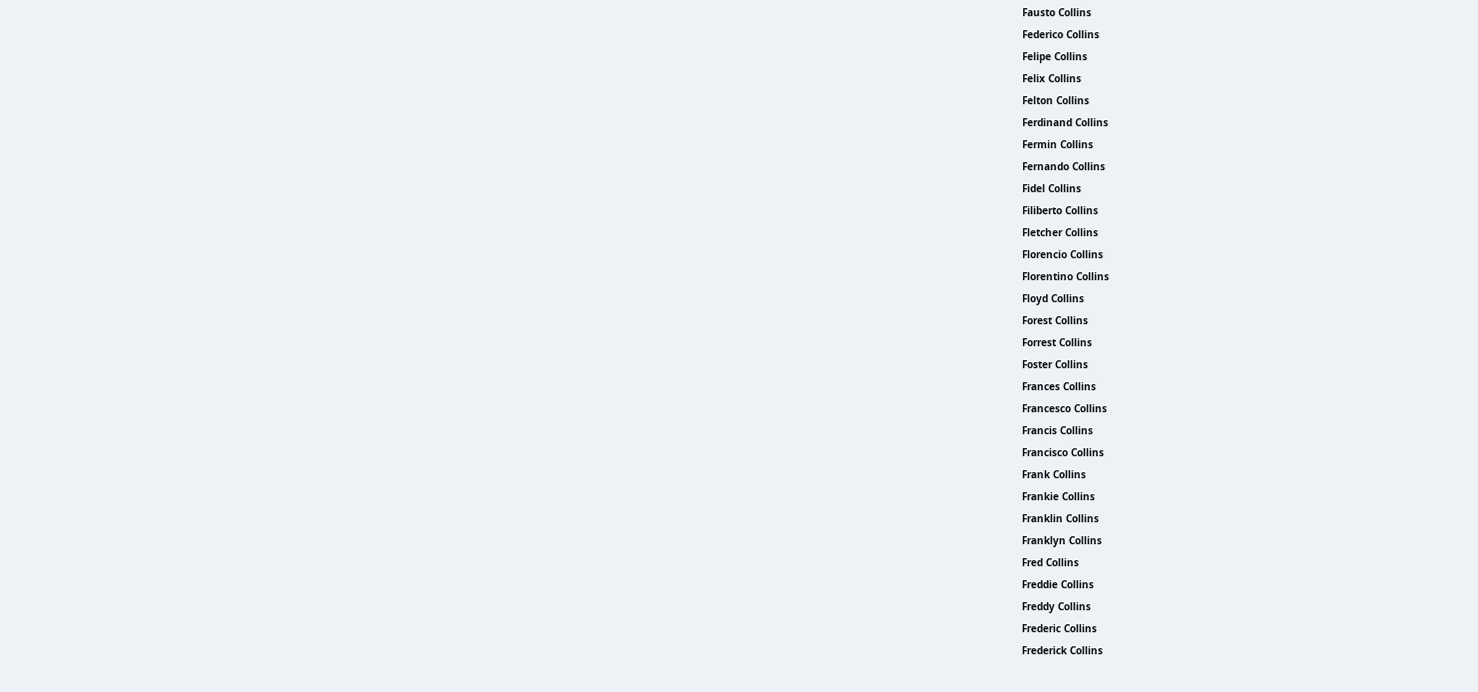Fausto Collins
Federico Collins
Felipe Collins
Felix Collins
Felton Collins
Ferdinand Collins
Fermin Collins
Fernando Collins
Fidel Collins
Filiberto Collins
Fletcher Collins
Florencio Collins
Florentino Collins
Floyd Collins
Forest Collins
Forrest Collins
Foster Collins
Frances Collins
Francesco Collins
Francis Collins
Francisco Collins
Frank Collins
Frankie Collins
Franklin Collins
Franklyn Collins
Fred Collins
Freddie Collins
Freddy Collins
Frederic Collins
Frederick Collins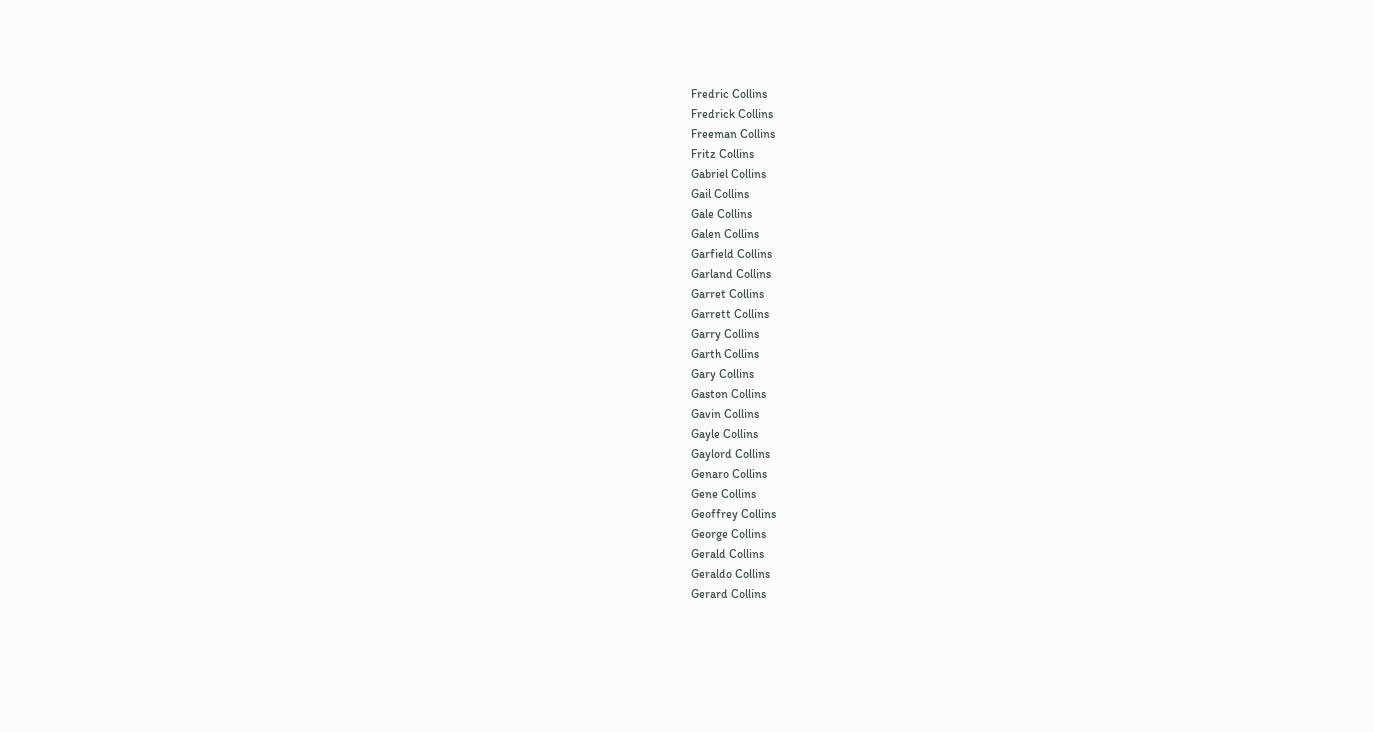Fredric Collins
Fredrick Collins
Freeman Collins
Fritz Collins
Gabriel Collins
Gail Collins
Gale Collins
Galen Collins
Garfield Collins
Garland Collins
Garret Collins
Garrett Collins
Garry Collins
Garth Collins
Gary Collins
Gaston Collins
Gavin Collins
Gayle Collins
Gaylord Collins
Genaro Collins
Gene Collins
Geoffrey Collins
George Collins
Gerald Collins
Geraldo Collins
Gerard Collins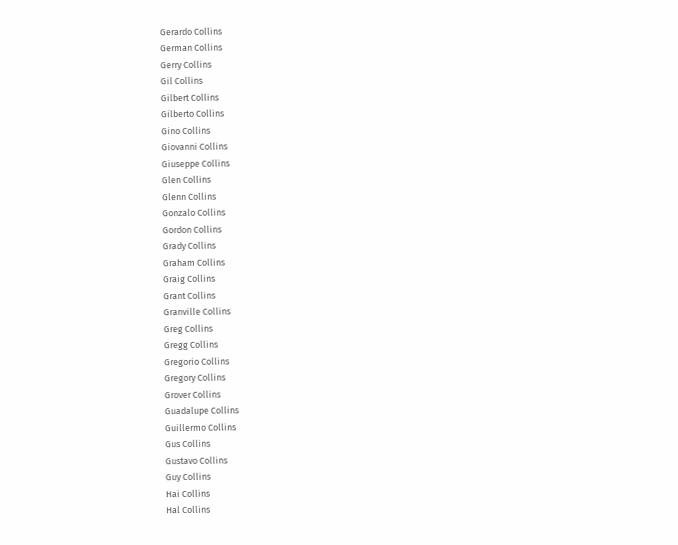Gerardo Collins
German Collins
Gerry Collins
Gil Collins
Gilbert Collins
Gilberto Collins
Gino Collins
Giovanni Collins
Giuseppe Collins
Glen Collins
Glenn Collins
Gonzalo Collins
Gordon Collins
Grady Collins
Graham Collins
Graig Collins
Grant Collins
Granville Collins
Greg Collins
Gregg Collins
Gregorio Collins
Gregory Collins
Grover Collins
Guadalupe Collins
Guillermo Collins
Gus Collins
Gustavo Collins
Guy Collins
Hai Collins
Hal Collins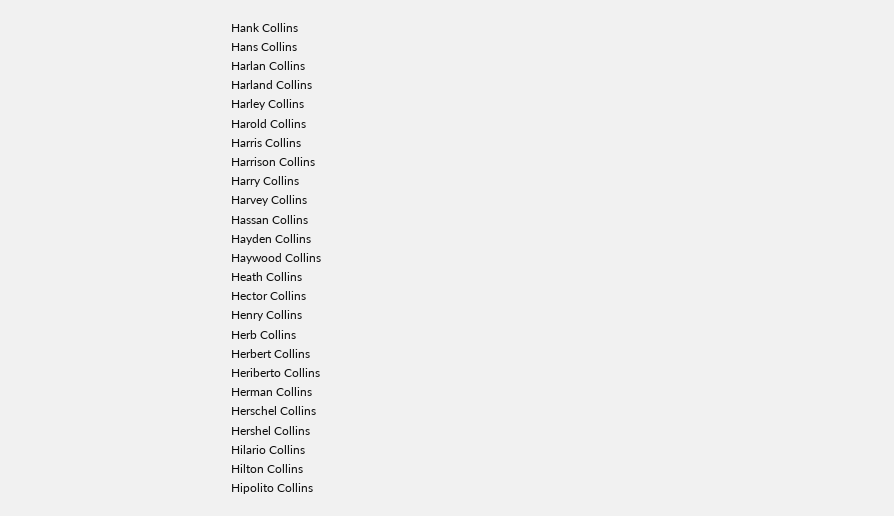Hank Collins
Hans Collins
Harlan Collins
Harland Collins
Harley Collins
Harold Collins
Harris Collins
Harrison Collins
Harry Collins
Harvey Collins
Hassan Collins
Hayden Collins
Haywood Collins
Heath Collins
Hector Collins
Henry Collins
Herb Collins
Herbert Collins
Heriberto Collins
Herman Collins
Herschel Collins
Hershel Collins
Hilario Collins
Hilton Collins
Hipolito Collins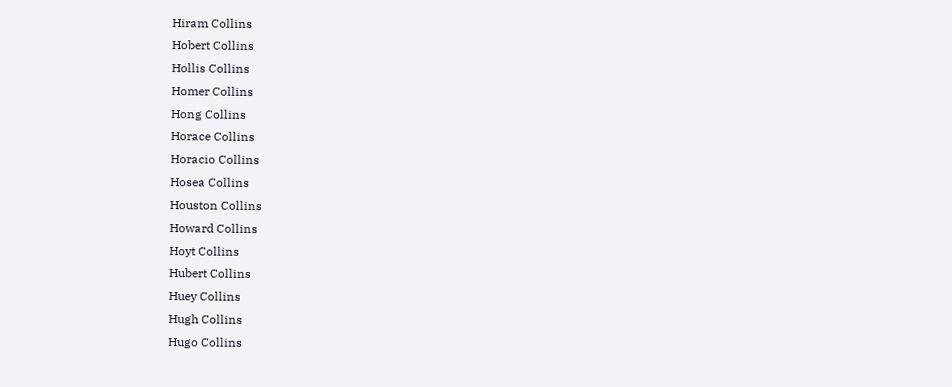Hiram Collins
Hobert Collins
Hollis Collins
Homer Collins
Hong Collins
Horace Collins
Horacio Collins
Hosea Collins
Houston Collins
Howard Collins
Hoyt Collins
Hubert Collins
Huey Collins
Hugh Collins
Hugo Collins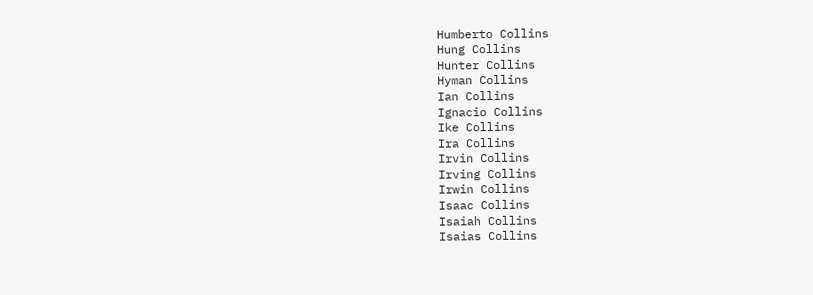Humberto Collins
Hung Collins
Hunter Collins
Hyman Collins
Ian Collins
Ignacio Collins
Ike Collins
Ira Collins
Irvin Collins
Irving Collins
Irwin Collins
Isaac Collins
Isaiah Collins
Isaias Collins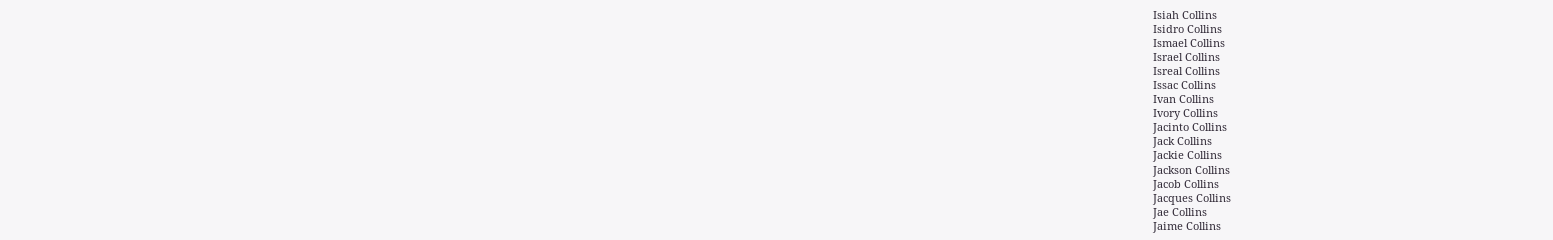Isiah Collins
Isidro Collins
Ismael Collins
Israel Collins
Isreal Collins
Issac Collins
Ivan Collins
Ivory Collins
Jacinto Collins
Jack Collins
Jackie Collins
Jackson Collins
Jacob Collins
Jacques Collins
Jae Collins
Jaime Collins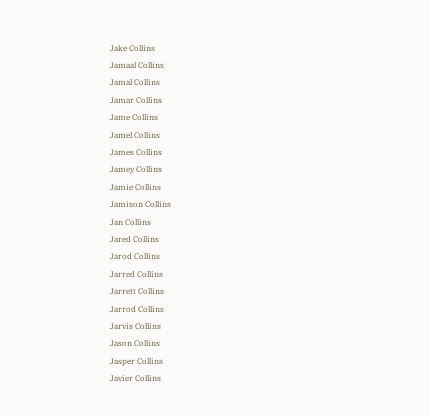Jake Collins
Jamaal Collins
Jamal Collins
Jamar Collins
Jame Collins
Jamel Collins
James Collins
Jamey Collins
Jamie Collins
Jamison Collins
Jan Collins
Jared Collins
Jarod Collins
Jarred Collins
Jarrett Collins
Jarrod Collins
Jarvis Collins
Jason Collins
Jasper Collins
Javier Collins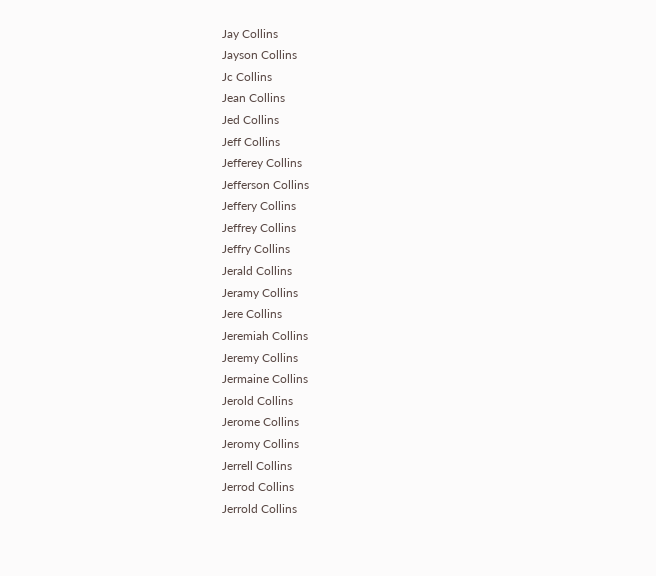Jay Collins
Jayson Collins
Jc Collins
Jean Collins
Jed Collins
Jeff Collins
Jefferey Collins
Jefferson Collins
Jeffery Collins
Jeffrey Collins
Jeffry Collins
Jerald Collins
Jeramy Collins
Jere Collins
Jeremiah Collins
Jeremy Collins
Jermaine Collins
Jerold Collins
Jerome Collins
Jeromy Collins
Jerrell Collins
Jerrod Collins
Jerrold Collins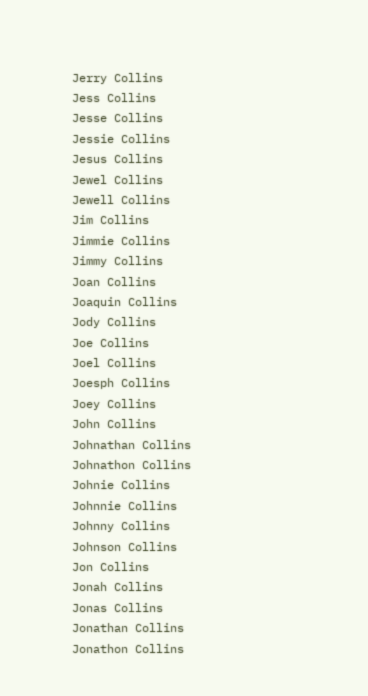Jerry Collins
Jess Collins
Jesse Collins
Jessie Collins
Jesus Collins
Jewel Collins
Jewell Collins
Jim Collins
Jimmie Collins
Jimmy Collins
Joan Collins
Joaquin Collins
Jody Collins
Joe Collins
Joel Collins
Joesph Collins
Joey Collins
John Collins
Johnathan Collins
Johnathon Collins
Johnie Collins
Johnnie Collins
Johnny Collins
Johnson Collins
Jon Collins
Jonah Collins
Jonas Collins
Jonathan Collins
Jonathon Collins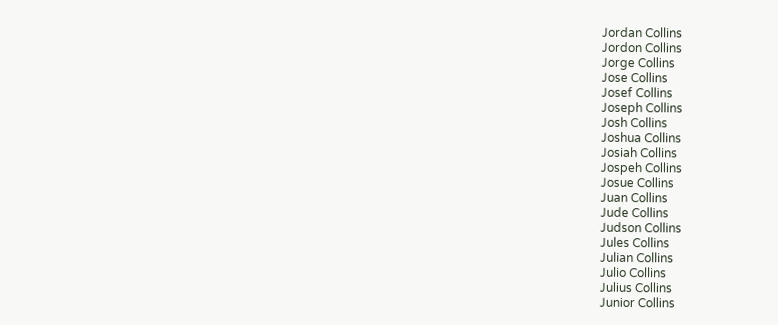Jordan Collins
Jordon Collins
Jorge Collins
Jose Collins
Josef Collins
Joseph Collins
Josh Collins
Joshua Collins
Josiah Collins
Jospeh Collins
Josue Collins
Juan Collins
Jude Collins
Judson Collins
Jules Collins
Julian Collins
Julio Collins
Julius Collins
Junior Collins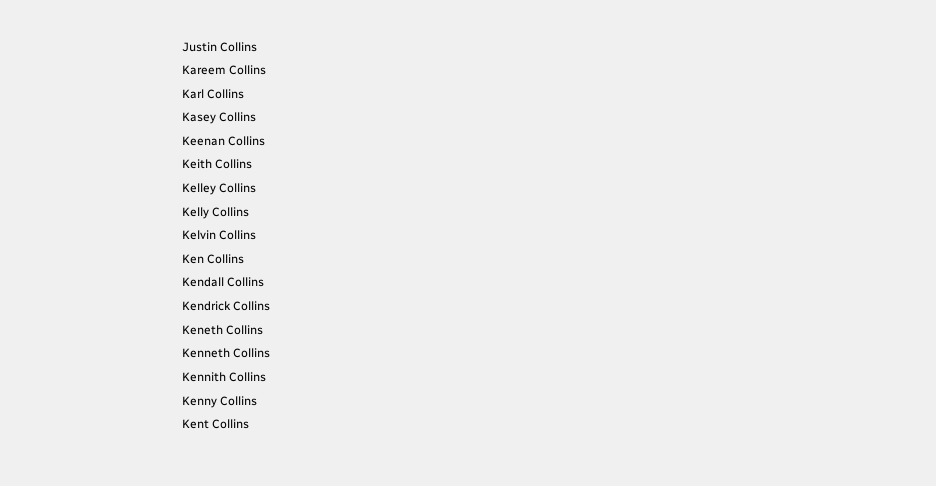Justin Collins
Kareem Collins
Karl Collins
Kasey Collins
Keenan Collins
Keith Collins
Kelley Collins
Kelly Collins
Kelvin Collins
Ken Collins
Kendall Collins
Kendrick Collins
Keneth Collins
Kenneth Collins
Kennith Collins
Kenny Collins
Kent Collins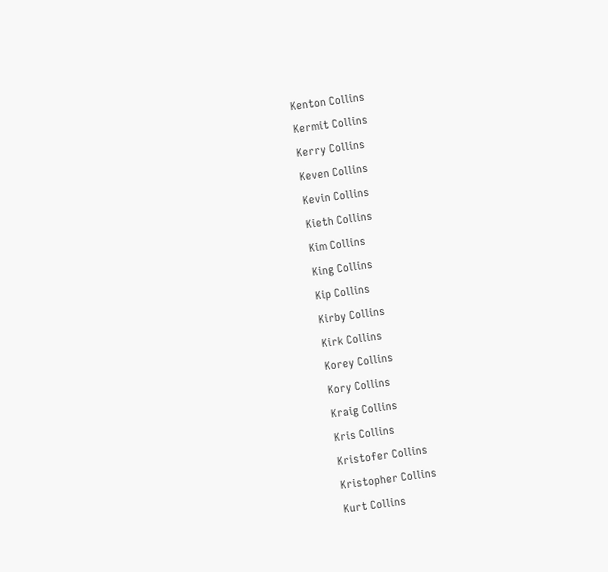Kenton Collins
Kermit Collins
Kerry Collins
Keven Collins
Kevin Collins
Kieth Collins
Kim Collins
King Collins
Kip Collins
Kirby Collins
Kirk Collins
Korey Collins
Kory Collins
Kraig Collins
Kris Collins
Kristofer Collins
Kristopher Collins
Kurt Collins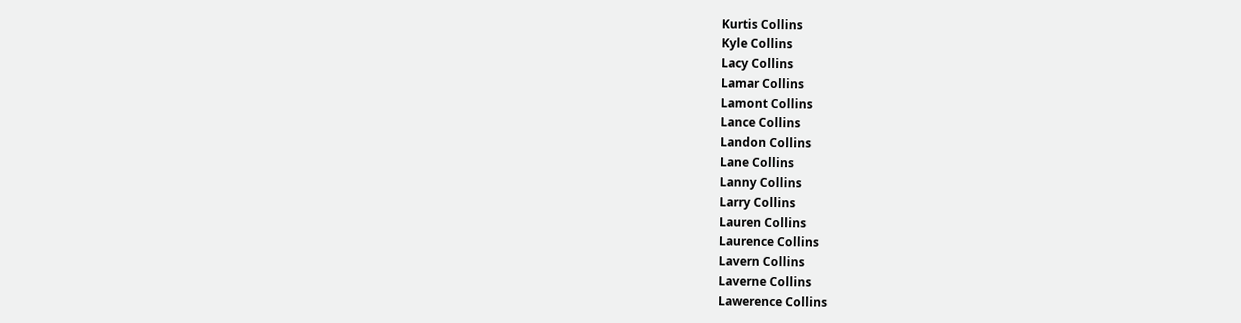Kurtis Collins
Kyle Collins
Lacy Collins
Lamar Collins
Lamont Collins
Lance Collins
Landon Collins
Lane Collins
Lanny Collins
Larry Collins
Lauren Collins
Laurence Collins
Lavern Collins
Laverne Collins
Lawerence Collins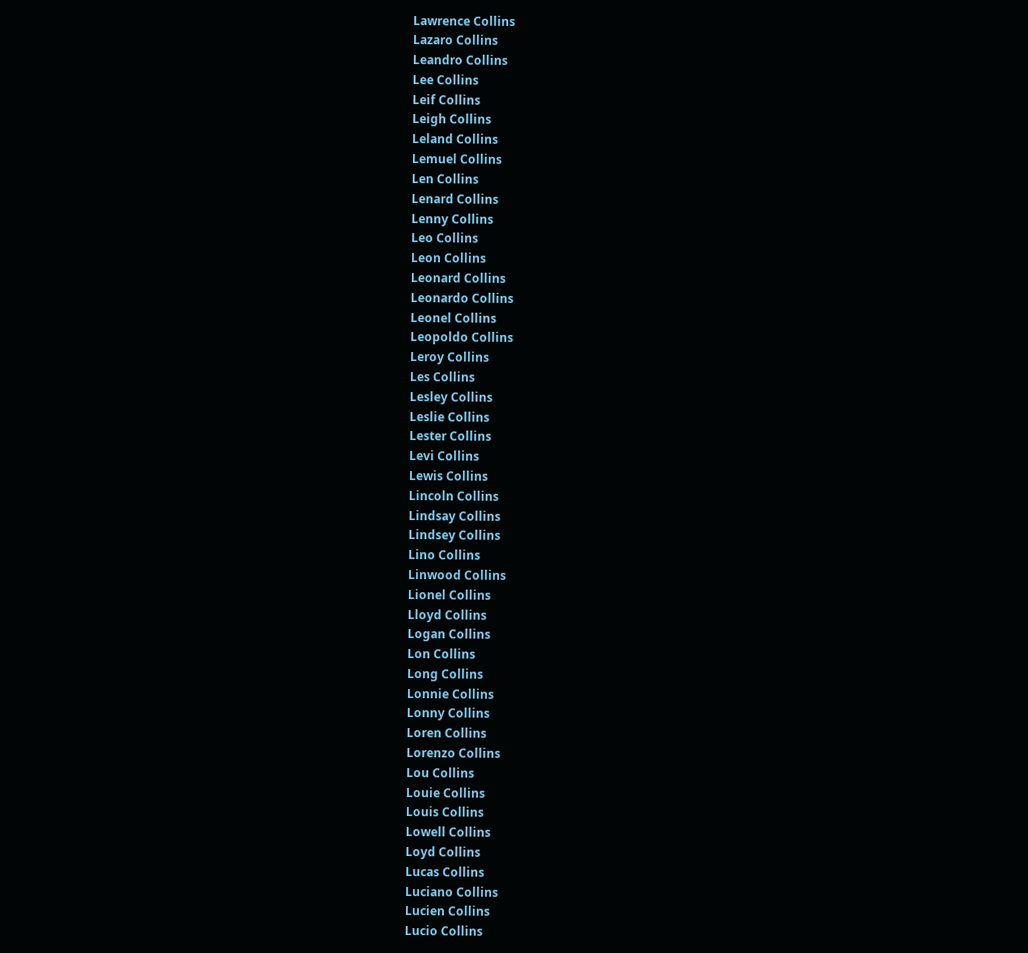Lawrence Collins
Lazaro Collins
Leandro Collins
Lee Collins
Leif Collins
Leigh Collins
Leland Collins
Lemuel Collins
Len Collins
Lenard Collins
Lenny Collins
Leo Collins
Leon Collins
Leonard Collins
Leonardo Collins
Leonel Collins
Leopoldo Collins
Leroy Collins
Les Collins
Lesley Collins
Leslie Collins
Lester Collins
Levi Collins
Lewis Collins
Lincoln Collins
Lindsay Collins
Lindsey Collins
Lino Collins
Linwood Collins
Lionel Collins
Lloyd Collins
Logan Collins
Lon Collins
Long Collins
Lonnie Collins
Lonny Collins
Loren Collins
Lorenzo Collins
Lou Collins
Louie Collins
Louis Collins
Lowell Collins
Loyd Collins
Lucas Collins
Luciano Collins
Lucien Collins
Lucio Collins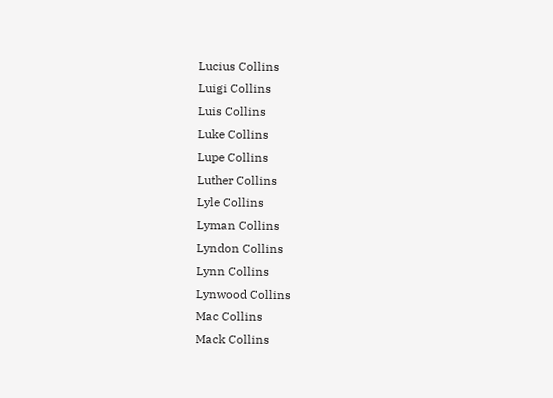Lucius Collins
Luigi Collins
Luis Collins
Luke Collins
Lupe Collins
Luther Collins
Lyle Collins
Lyman Collins
Lyndon Collins
Lynn Collins
Lynwood Collins
Mac Collins
Mack Collins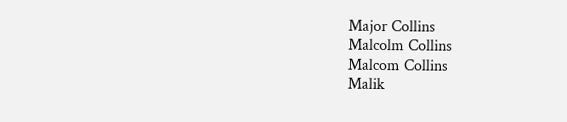Major Collins
Malcolm Collins
Malcom Collins
Malik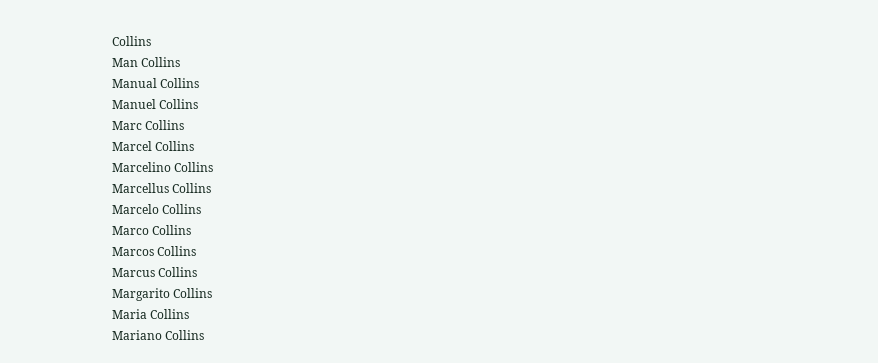Collins
Man Collins
Manual Collins
Manuel Collins
Marc Collins
Marcel Collins
Marcelino Collins
Marcellus Collins
Marcelo Collins
Marco Collins
Marcos Collins
Marcus Collins
Margarito Collins
Maria Collins
Mariano Collins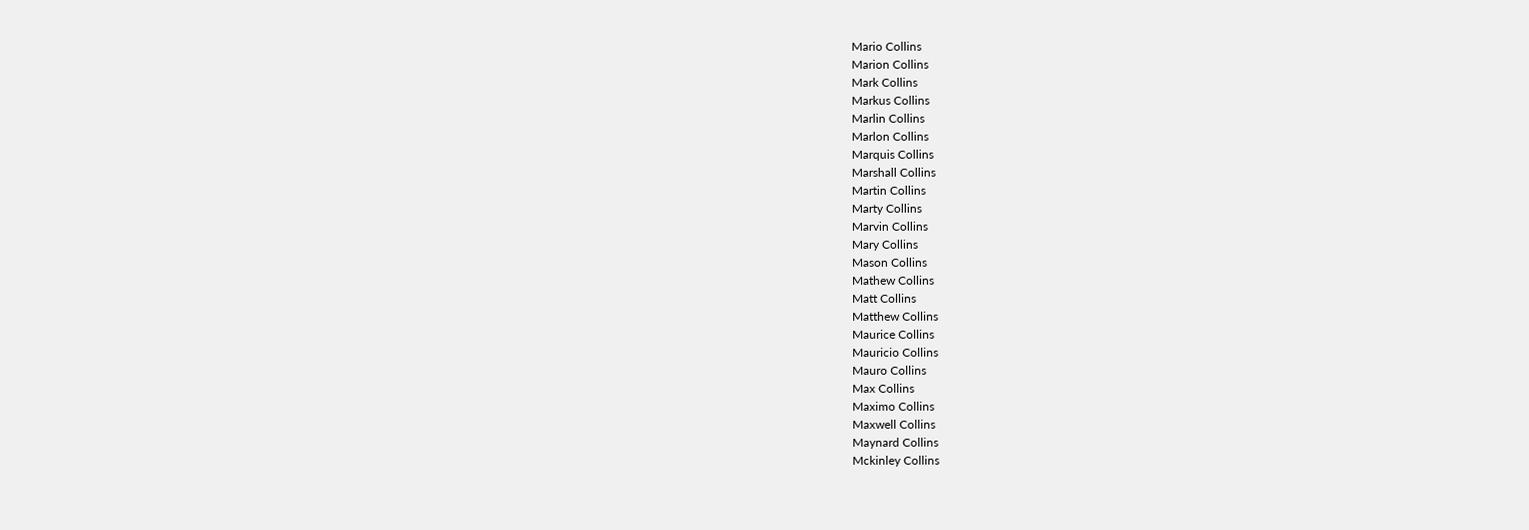Mario Collins
Marion Collins
Mark Collins
Markus Collins
Marlin Collins
Marlon Collins
Marquis Collins
Marshall Collins
Martin Collins
Marty Collins
Marvin Collins
Mary Collins
Mason Collins
Mathew Collins
Matt Collins
Matthew Collins
Maurice Collins
Mauricio Collins
Mauro Collins
Max Collins
Maximo Collins
Maxwell Collins
Maynard Collins
Mckinley Collins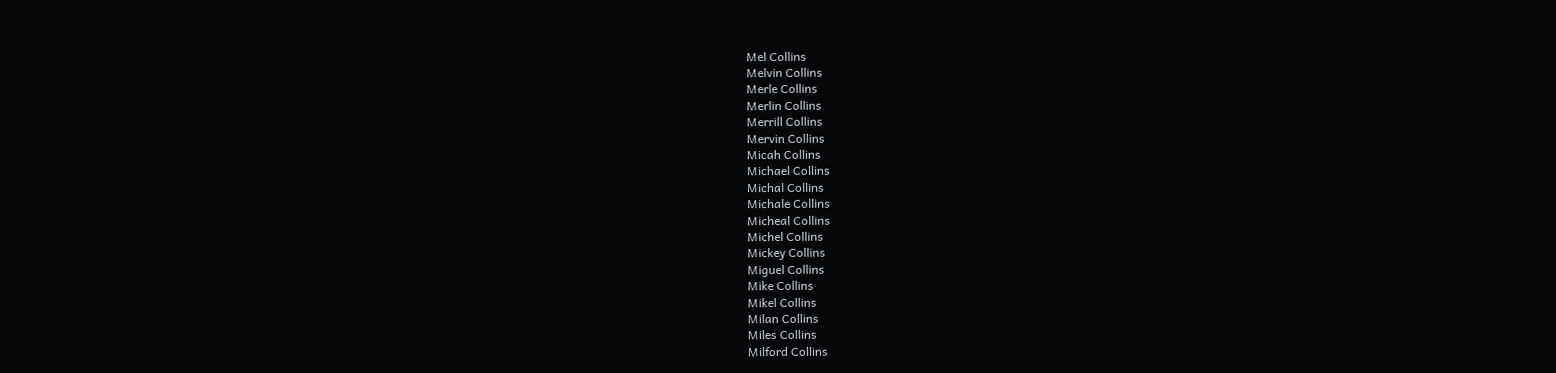Mel Collins
Melvin Collins
Merle Collins
Merlin Collins
Merrill Collins
Mervin Collins
Micah Collins
Michael Collins
Michal Collins
Michale Collins
Micheal Collins
Michel Collins
Mickey Collins
Miguel Collins
Mike Collins
Mikel Collins
Milan Collins
Miles Collins
Milford Collins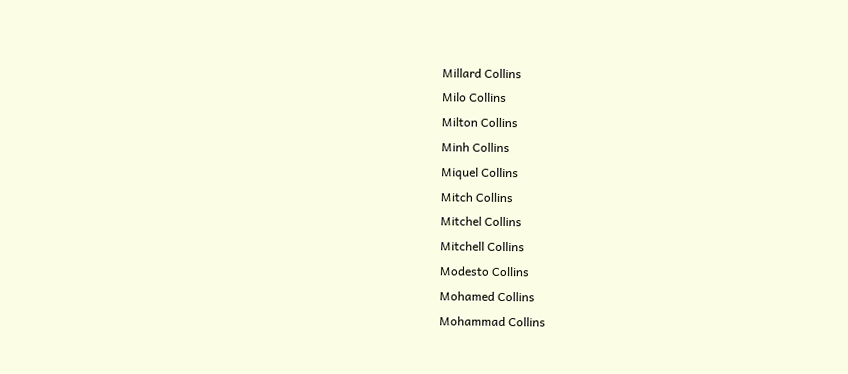Millard Collins
Milo Collins
Milton Collins
Minh Collins
Miquel Collins
Mitch Collins
Mitchel Collins
Mitchell Collins
Modesto Collins
Mohamed Collins
Mohammad Collins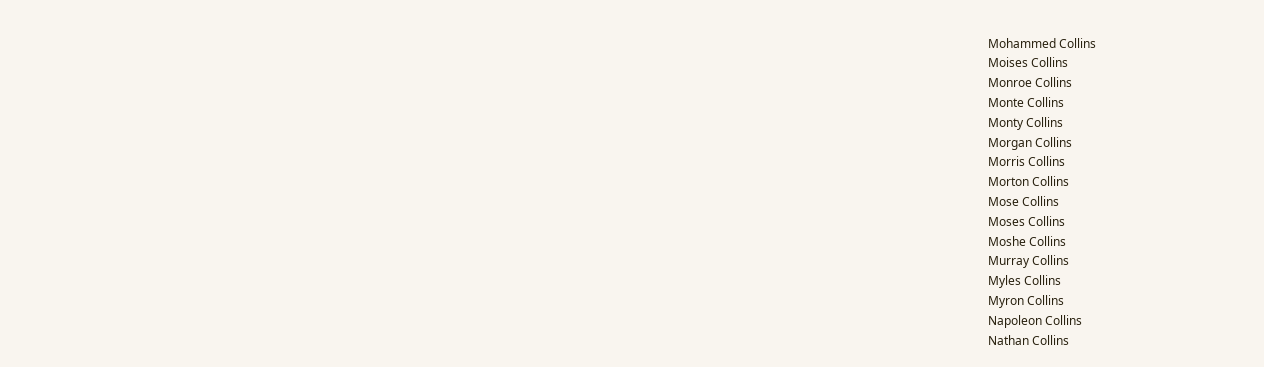Mohammed Collins
Moises Collins
Monroe Collins
Monte Collins
Monty Collins
Morgan Collins
Morris Collins
Morton Collins
Mose Collins
Moses Collins
Moshe Collins
Murray Collins
Myles Collins
Myron Collins
Napoleon Collins
Nathan Collins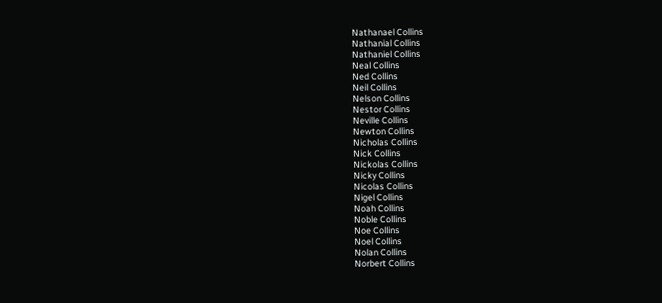Nathanael Collins
Nathanial Collins
Nathaniel Collins
Neal Collins
Ned Collins
Neil Collins
Nelson Collins
Nestor Collins
Neville Collins
Newton Collins
Nicholas Collins
Nick Collins
Nickolas Collins
Nicky Collins
Nicolas Collins
Nigel Collins
Noah Collins
Noble Collins
Noe Collins
Noel Collins
Nolan Collins
Norbert Collins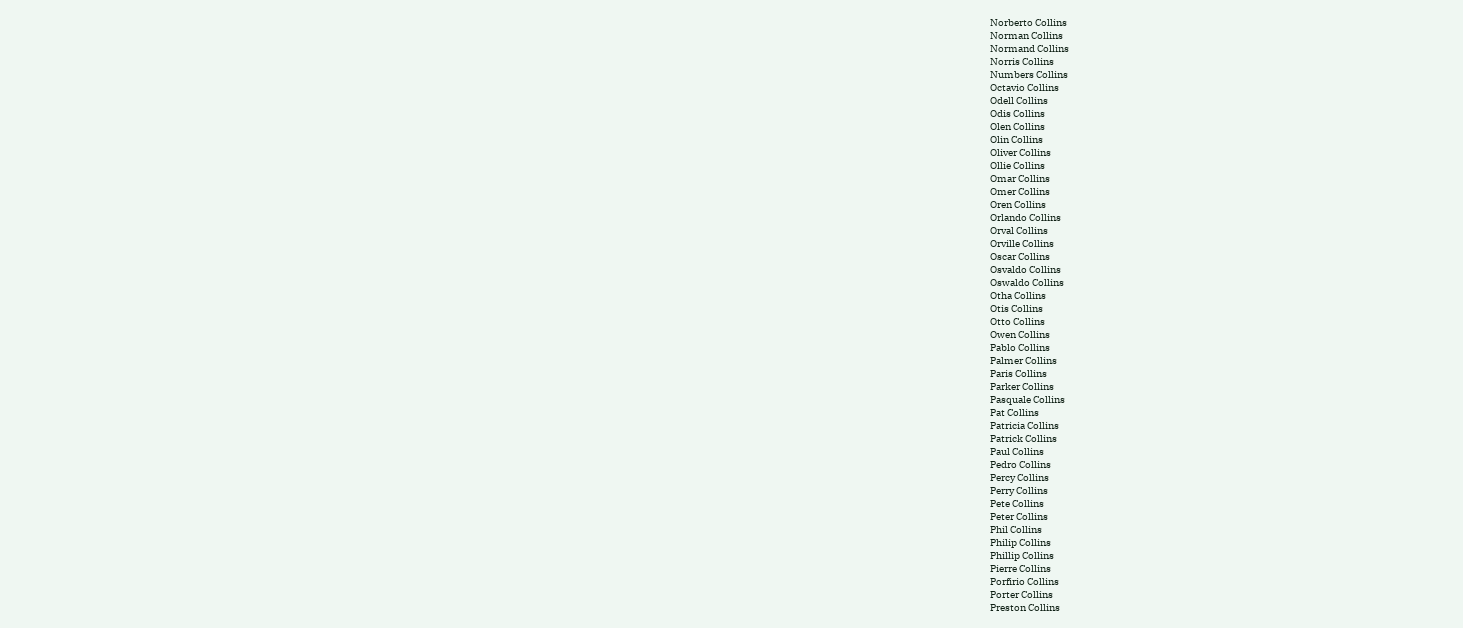Norberto Collins
Norman Collins
Normand Collins
Norris Collins
Numbers Collins
Octavio Collins
Odell Collins
Odis Collins
Olen Collins
Olin Collins
Oliver Collins
Ollie Collins
Omar Collins
Omer Collins
Oren Collins
Orlando Collins
Orval Collins
Orville Collins
Oscar Collins
Osvaldo Collins
Oswaldo Collins
Otha Collins
Otis Collins
Otto Collins
Owen Collins
Pablo Collins
Palmer Collins
Paris Collins
Parker Collins
Pasquale Collins
Pat Collins
Patricia Collins
Patrick Collins
Paul Collins
Pedro Collins
Percy Collins
Perry Collins
Pete Collins
Peter Collins
Phil Collins
Philip Collins
Phillip Collins
Pierre Collins
Porfirio Collins
Porter Collins
Preston Collins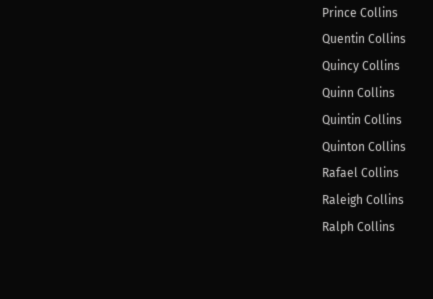Prince Collins
Quentin Collins
Quincy Collins
Quinn Collins
Quintin Collins
Quinton Collins
Rafael Collins
Raleigh Collins
Ralph Collins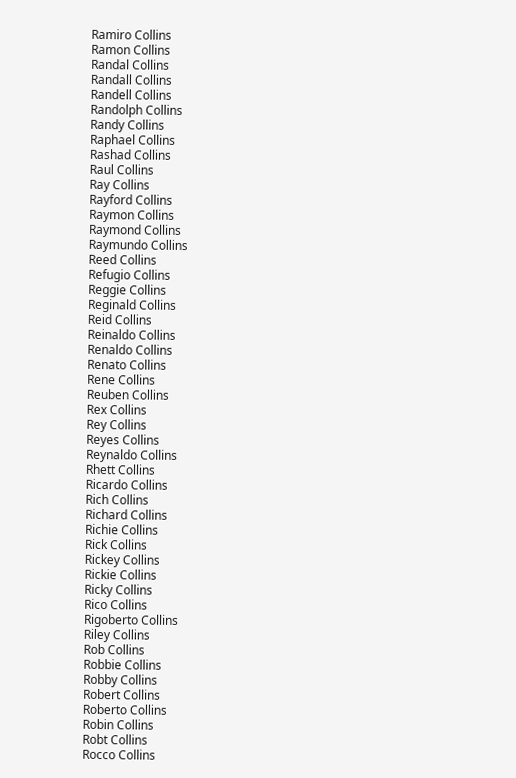Ramiro Collins
Ramon Collins
Randal Collins
Randall Collins
Randell Collins
Randolph Collins
Randy Collins
Raphael Collins
Rashad Collins
Raul Collins
Ray Collins
Rayford Collins
Raymon Collins
Raymond Collins
Raymundo Collins
Reed Collins
Refugio Collins
Reggie Collins
Reginald Collins
Reid Collins
Reinaldo Collins
Renaldo Collins
Renato Collins
Rene Collins
Reuben Collins
Rex Collins
Rey Collins
Reyes Collins
Reynaldo Collins
Rhett Collins
Ricardo Collins
Rich Collins
Richard Collins
Richie Collins
Rick Collins
Rickey Collins
Rickie Collins
Ricky Collins
Rico Collins
Rigoberto Collins
Riley Collins
Rob Collins
Robbie Collins
Robby Collins
Robert Collins
Roberto Collins
Robin Collins
Robt Collins
Rocco Collins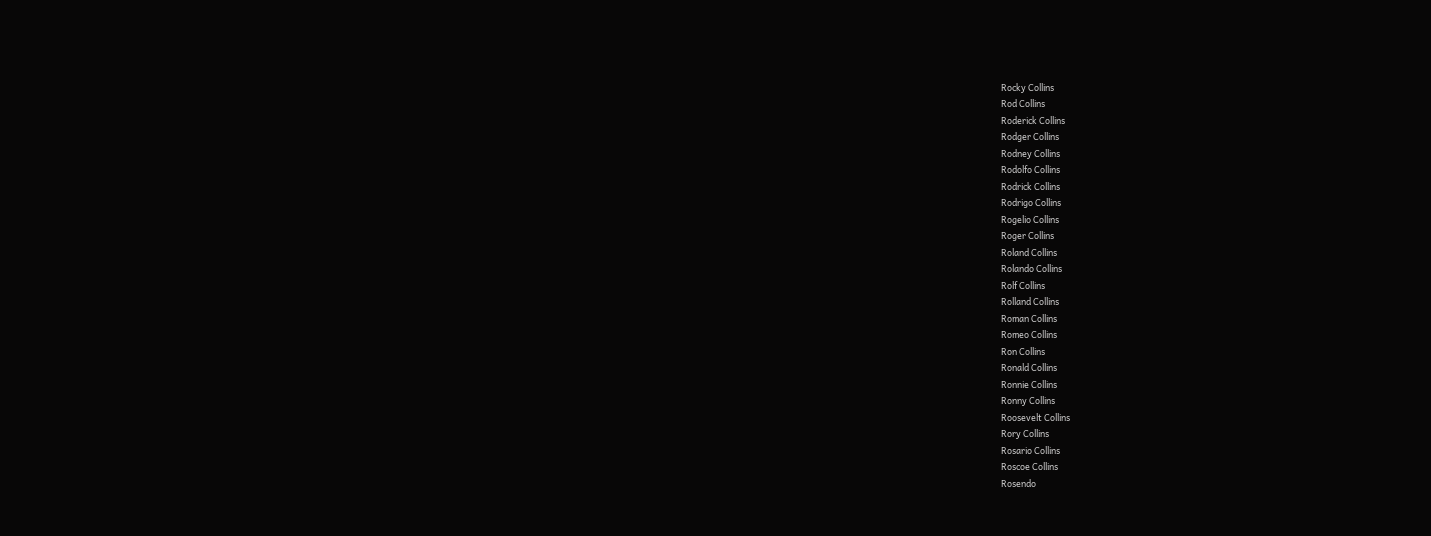Rocky Collins
Rod Collins
Roderick Collins
Rodger Collins
Rodney Collins
Rodolfo Collins
Rodrick Collins
Rodrigo Collins
Rogelio Collins
Roger Collins
Roland Collins
Rolando Collins
Rolf Collins
Rolland Collins
Roman Collins
Romeo Collins
Ron Collins
Ronald Collins
Ronnie Collins
Ronny Collins
Roosevelt Collins
Rory Collins
Rosario Collins
Roscoe Collins
Rosendo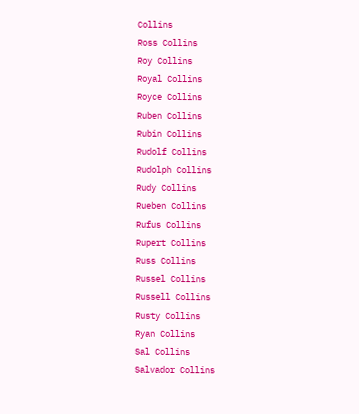Collins
Ross Collins
Roy Collins
Royal Collins
Royce Collins
Ruben Collins
Rubin Collins
Rudolf Collins
Rudolph Collins
Rudy Collins
Rueben Collins
Rufus Collins
Rupert Collins
Russ Collins
Russel Collins
Russell Collins
Rusty Collins
Ryan Collins
Sal Collins
Salvador Collins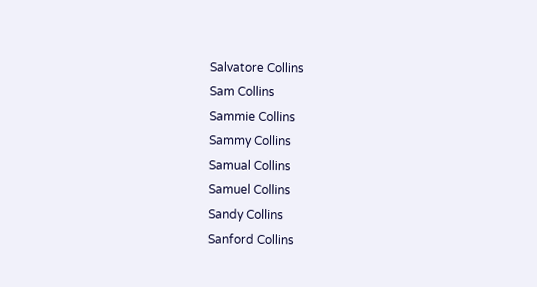Salvatore Collins
Sam Collins
Sammie Collins
Sammy Collins
Samual Collins
Samuel Collins
Sandy Collins
Sanford Collins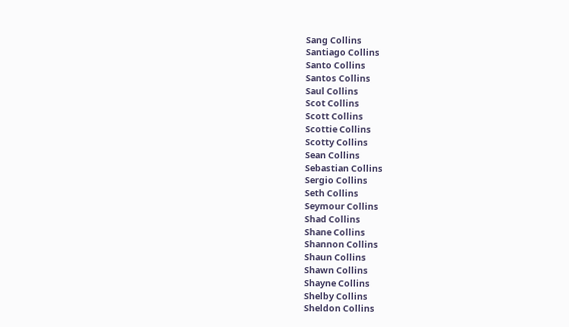Sang Collins
Santiago Collins
Santo Collins
Santos Collins
Saul Collins
Scot Collins
Scott Collins
Scottie Collins
Scotty Collins
Sean Collins
Sebastian Collins
Sergio Collins
Seth Collins
Seymour Collins
Shad Collins
Shane Collins
Shannon Collins
Shaun Collins
Shawn Collins
Shayne Collins
Shelby Collins
Sheldon Collins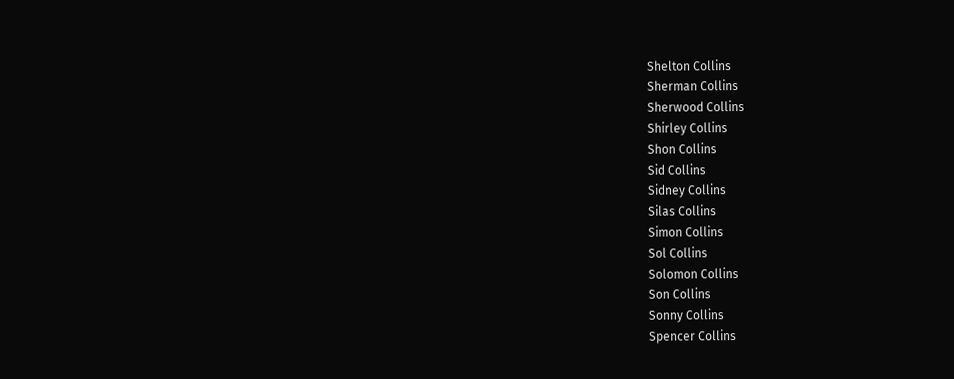Shelton Collins
Sherman Collins
Sherwood Collins
Shirley Collins
Shon Collins
Sid Collins
Sidney Collins
Silas Collins
Simon Collins
Sol Collins
Solomon Collins
Son Collins
Sonny Collins
Spencer Collins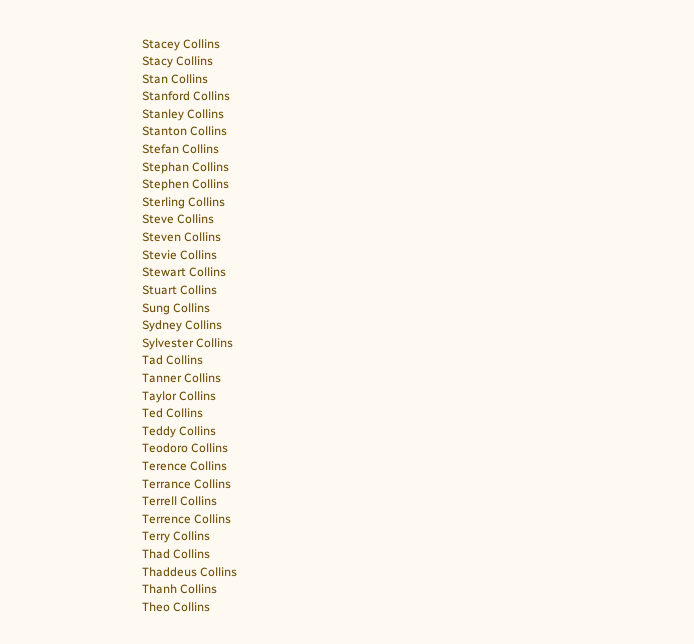Stacey Collins
Stacy Collins
Stan Collins
Stanford Collins
Stanley Collins
Stanton Collins
Stefan Collins
Stephan Collins
Stephen Collins
Sterling Collins
Steve Collins
Steven Collins
Stevie Collins
Stewart Collins
Stuart Collins
Sung Collins
Sydney Collins
Sylvester Collins
Tad Collins
Tanner Collins
Taylor Collins
Ted Collins
Teddy Collins
Teodoro Collins
Terence Collins
Terrance Collins
Terrell Collins
Terrence Collins
Terry Collins
Thad Collins
Thaddeus Collins
Thanh Collins
Theo Collins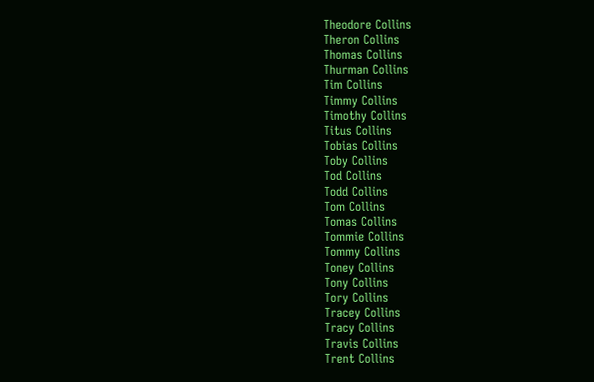Theodore Collins
Theron Collins
Thomas Collins
Thurman Collins
Tim Collins
Timmy Collins
Timothy Collins
Titus Collins
Tobias Collins
Toby Collins
Tod Collins
Todd Collins
Tom Collins
Tomas Collins
Tommie Collins
Tommy Collins
Toney Collins
Tony Collins
Tory Collins
Tracey Collins
Tracy Collins
Travis Collins
Trent Collins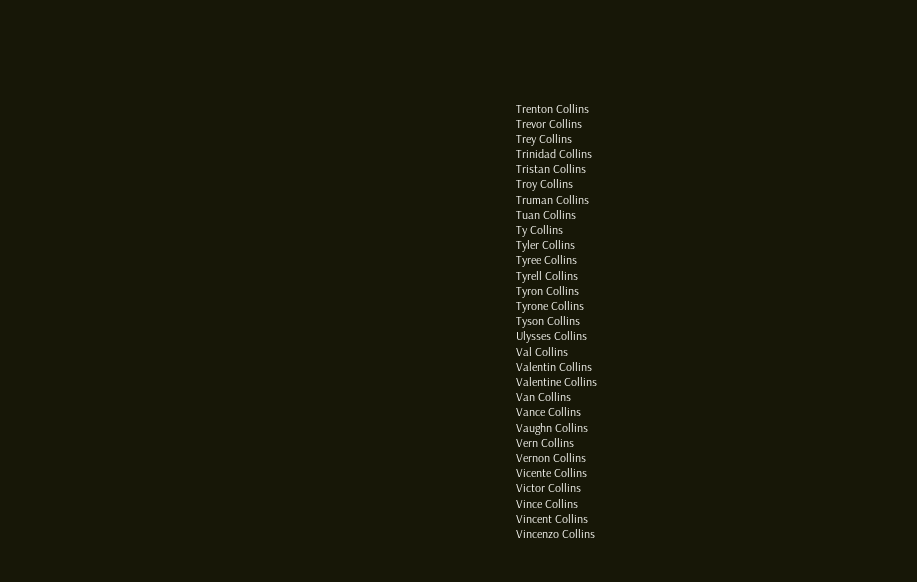Trenton Collins
Trevor Collins
Trey Collins
Trinidad Collins
Tristan Collins
Troy Collins
Truman Collins
Tuan Collins
Ty Collins
Tyler Collins
Tyree Collins
Tyrell Collins
Tyron Collins
Tyrone Collins
Tyson Collins
Ulysses Collins
Val Collins
Valentin Collins
Valentine Collins
Van Collins
Vance Collins
Vaughn Collins
Vern Collins
Vernon Collins
Vicente Collins
Victor Collins
Vince Collins
Vincent Collins
Vincenzo Collins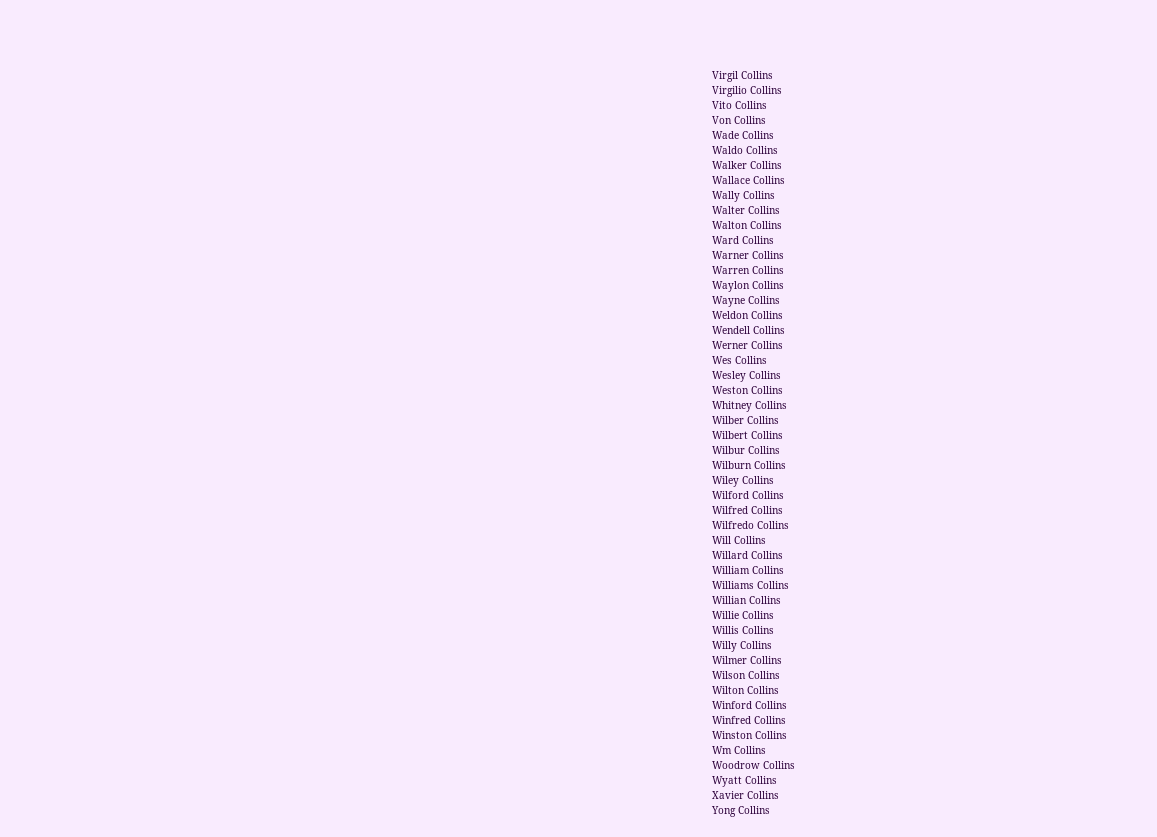Virgil Collins
Virgilio Collins
Vito Collins
Von Collins
Wade Collins
Waldo Collins
Walker Collins
Wallace Collins
Wally Collins
Walter Collins
Walton Collins
Ward Collins
Warner Collins
Warren Collins
Waylon Collins
Wayne Collins
Weldon Collins
Wendell Collins
Werner Collins
Wes Collins
Wesley Collins
Weston Collins
Whitney Collins
Wilber Collins
Wilbert Collins
Wilbur Collins
Wilburn Collins
Wiley Collins
Wilford Collins
Wilfred Collins
Wilfredo Collins
Will Collins
Willard Collins
William Collins
Williams Collins
Willian Collins
Willie Collins
Willis Collins
Willy Collins
Wilmer Collins
Wilson Collins
Wilton Collins
Winford Collins
Winfred Collins
Winston Collins
Wm Collins
Woodrow Collins
Wyatt Collins
Xavier Collins
Yong Collins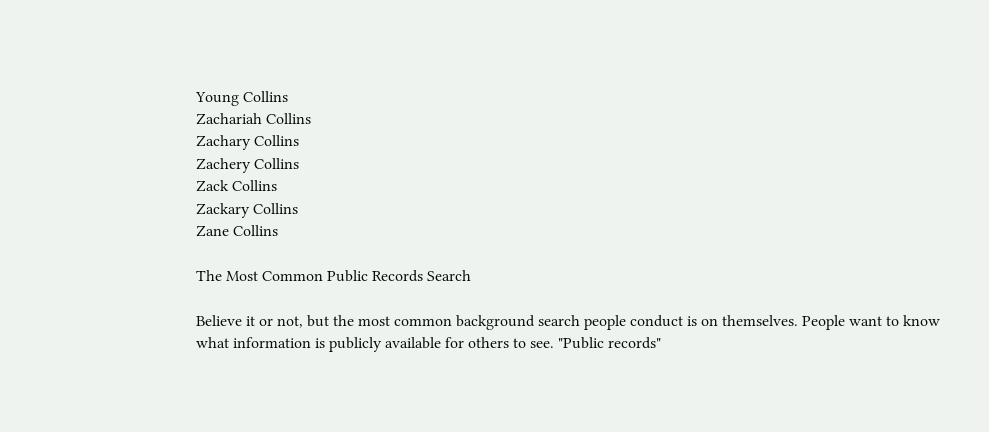Young Collins
Zachariah Collins
Zachary Collins
Zachery Collins
Zack Collins
Zackary Collins
Zane Collins

The Most Common Public Records Search

Believe it or not, but the most common background search people conduct is on themselves. People want to know what information is publicly available for others to see. "Public records"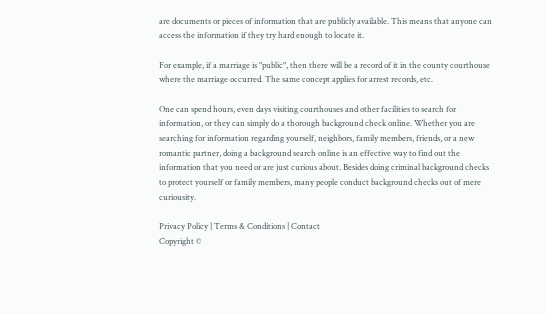are documents or pieces of information that are publicly available. This means that anyone can access the information if they try hard enough to locate it.

For example, if a marriage is "public", then there will be a record of it in the county courthouse where the marriage occurred. The same concept applies for arrest records, etc.

One can spend hours, even days visiting courthouses and other facilities to search for information, or they can simply do a thorough background check online. Whether you are searching for information regarding yourself, neighbors, family members, friends, or a new romantic partner, doing a background search online is an effective way to find out the information that you need or are just curious about. Besides doing criminal background checks to protect yourself or family members, many people conduct background checks out of mere curiousity.

Privacy Policy | Terms & Conditions | Contact
Copyright ©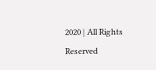2020 | All Rights Reserved